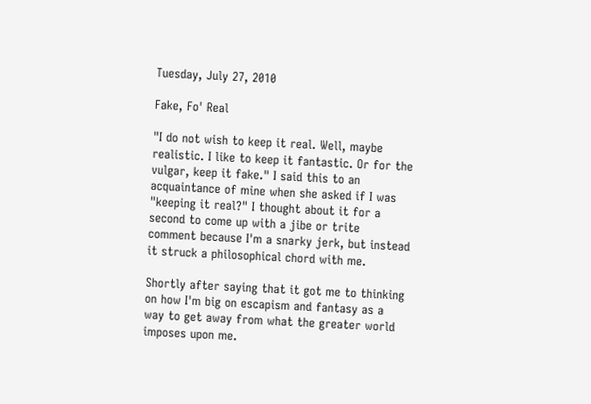Tuesday, July 27, 2010

Fake, Fo' Real

"I do not wish to keep it real. Well, maybe realistic. I like to keep it fantastic. Or for the vulgar, keep it fake." I said this to an acquaintance of mine when she asked if I was "keeping it real?" I thought about it for a second to come up with a jibe or trite comment because I'm a snarky jerk, but instead it struck a philosophical chord with me.

Shortly after saying that it got me to thinking on how I'm big on escapism and fantasy as a way to get away from what the greater world imposes upon me.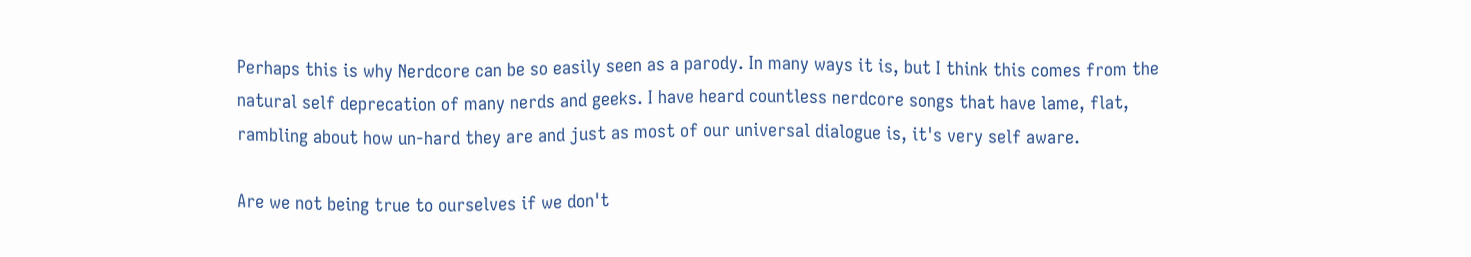Perhaps this is why Nerdcore can be so easily seen as a parody. In many ways it is, but I think this comes from the natural self deprecation of many nerds and geeks. I have heard countless nerdcore songs that have lame, flat, rambling about how un-hard they are and just as most of our universal dialogue is, it's very self aware.

Are we not being true to ourselves if we don't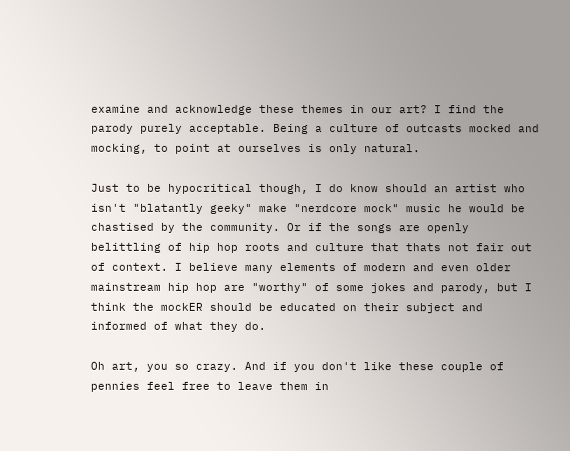examine and acknowledge these themes in our art? I find the parody purely acceptable. Being a culture of outcasts mocked and mocking, to point at ourselves is only natural.

Just to be hypocritical though, I do know should an artist who isn't "blatantly geeky" make "nerdcore mock" music he would be chastised by the community. Or if the songs are openly belittling of hip hop roots and culture that thats not fair out of context. I believe many elements of modern and even older mainstream hip hop are "worthy" of some jokes and parody, but I think the mockER should be educated on their subject and informed of what they do.

Oh art, you so crazy. And if you don't like these couple of pennies feel free to leave them in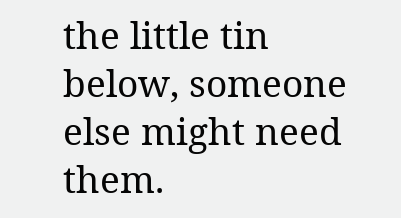the little tin below, someone else might need them.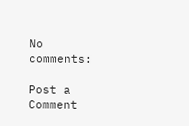No comments:

Post a Comment